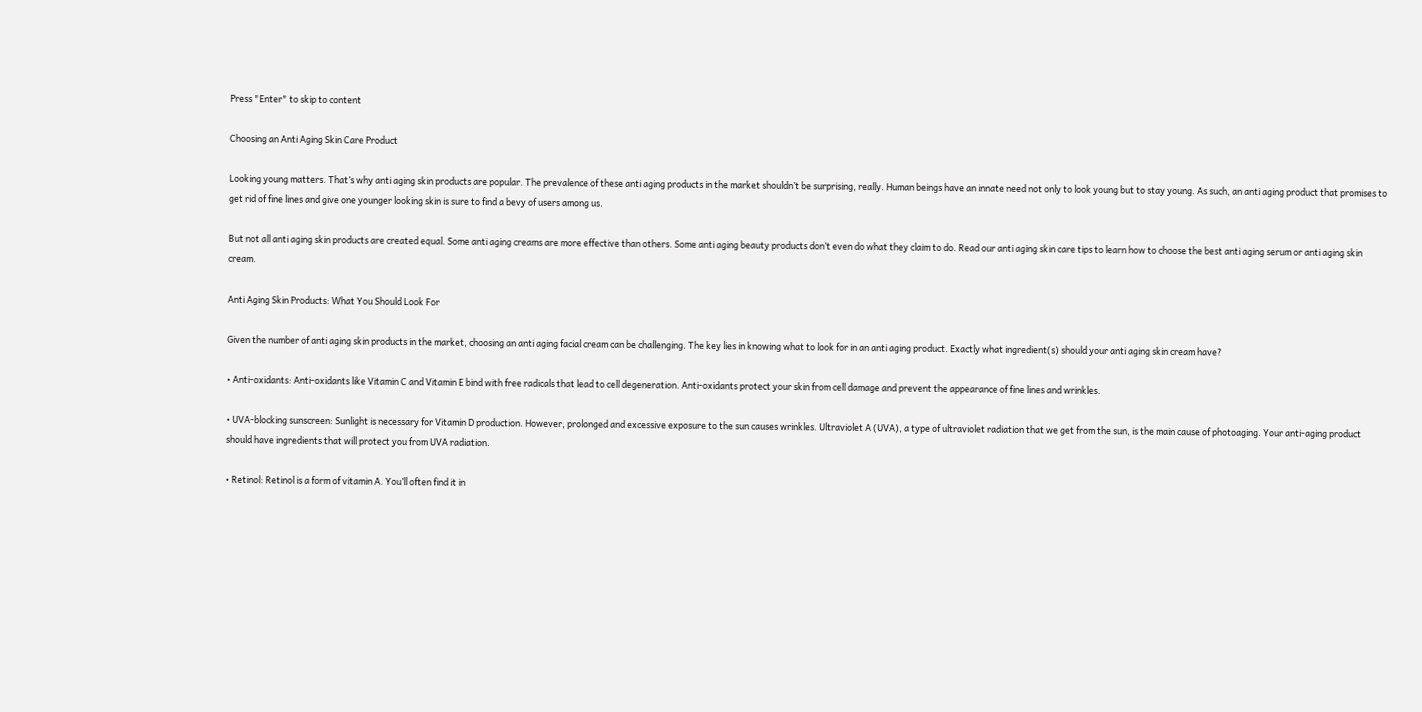Press "Enter" to skip to content

Choosing an Anti Aging Skin Care Product

Looking young matters. That’s why anti aging skin products are popular. The prevalence of these anti aging products in the market shouldn’t be surprising, really. Human beings have an innate need not only to look young but to stay young. As such, an anti aging product that promises to get rid of fine lines and give one younger looking skin is sure to find a bevy of users among us.

But not all anti aging skin products are created equal. Some anti aging creams are more effective than others. Some anti aging beauty products don’t even do what they claim to do. Read our anti aging skin care tips to learn how to choose the best anti aging serum or anti aging skin cream.

Anti Aging Skin Products: What You Should Look For

Given the number of anti aging skin products in the market, choosing an anti aging facial cream can be challenging. The key lies in knowing what to look for in an anti aging product. Exactly what ingredient(s) should your anti aging skin cream have?

• Anti-oxidants: Anti-oxidants like Vitamin C and Vitamin E bind with free radicals that lead to cell degeneration. Anti-oxidants protect your skin from cell damage and prevent the appearance of fine lines and wrinkles.

• UVA-blocking sunscreen: Sunlight is necessary for Vitamin D production. However, prolonged and excessive exposure to the sun causes wrinkles. Ultraviolet A (UVA), a type of ultraviolet radiation that we get from the sun, is the main cause of photoaging. Your anti-aging product should have ingredients that will protect you from UVA radiation.

• Retinol: Retinol is a form of vitamin A. You’ll often find it in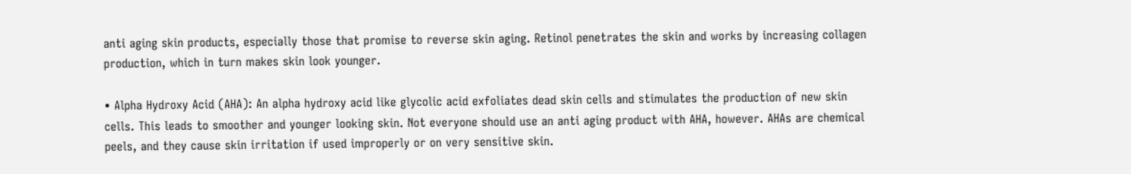anti aging skin products, especially those that promise to reverse skin aging. Retinol penetrates the skin and works by increasing collagen production, which in turn makes skin look younger.

• Alpha Hydroxy Acid (AHA): An alpha hydroxy acid like glycolic acid exfoliates dead skin cells and stimulates the production of new skin cells. This leads to smoother and younger looking skin. Not everyone should use an anti aging product with AHA, however. AHAs are chemical peels, and they cause skin irritation if used improperly or on very sensitive skin.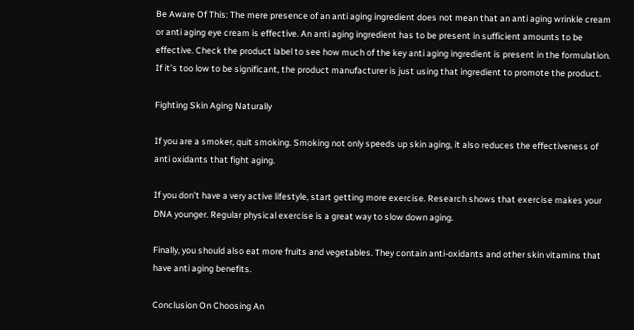Be Aware Of This: The mere presence of an anti aging ingredient does not mean that an anti aging wrinkle cream or anti aging eye cream is effective. An anti aging ingredient has to be present in sufficient amounts to be effective. Check the product label to see how much of the key anti aging ingredient is present in the formulation. If it’s too low to be significant, the product manufacturer is just using that ingredient to promote the product.

Fighting Skin Aging Naturally

If you are a smoker, quit smoking. Smoking not only speeds up skin aging, it also reduces the effectiveness of anti oxidants that fight aging.

If you don’t have a very active lifestyle, start getting more exercise. Research shows that exercise makes your DNA younger. Regular physical exercise is a great way to slow down aging.

Finally, you should also eat more fruits and vegetables. They contain anti-oxidants and other skin vitamins that have anti aging benefits.

Conclusion On Choosing An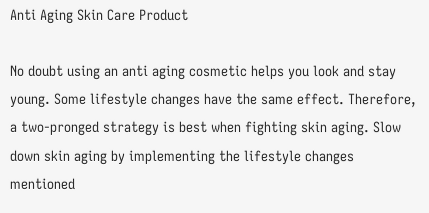Anti Aging Skin Care Product

No doubt using an anti aging cosmetic helps you look and stay young. Some lifestyle changes have the same effect. Therefore, a two-pronged strategy is best when fighting skin aging. Slow down skin aging by implementing the lifestyle changes mentioned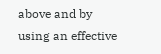above and by using an effective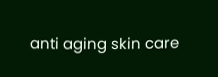anti aging skin care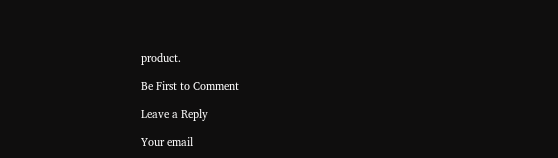product.

Be First to Comment

Leave a Reply

Your email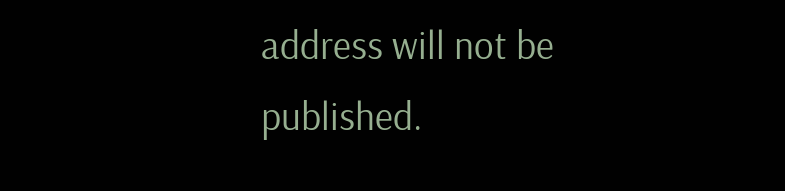address will not be published.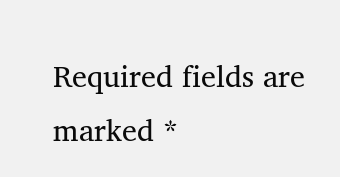Required fields are marked *